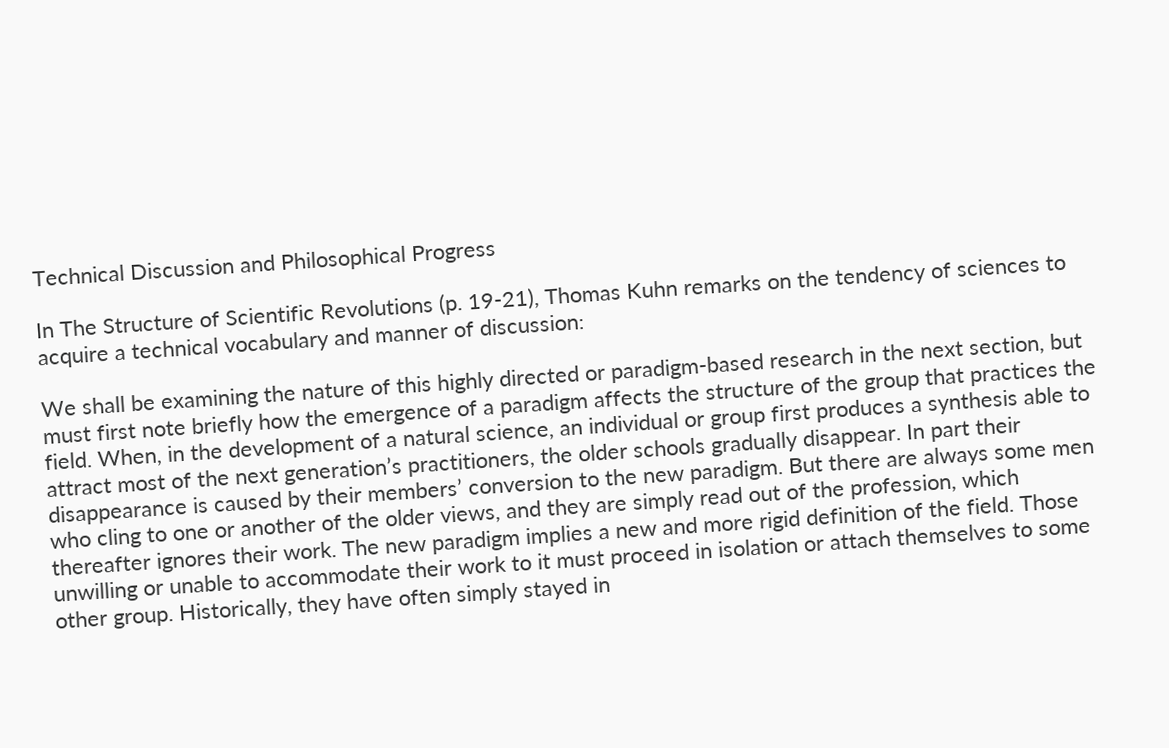Technical Discussion and Philosophical Progress

In The Structure of Scientific Revolutions (p. 19-21), Thomas Kuhn remarks on the tendency of sciences to acquire a technical vocabulary and manner of discussion:

We shall be examining the nature of this highly directed or paradigm-based research in the next section, but must first note briefly how the emergence of a paradigm affects the structure of the group that practices the field. When, in the development of a natural science, an individual or group first produces a synthesis able to attract most of the next generation’s practitioners, the older schools gradually disappear. In part their disappearance is caused by their members’ conversion to the new paradigm. But there are always some men who cling to one or another of the older views, and they are simply read out of the profession, which thereafter ignores their work. The new paradigm implies a new and more rigid definition of the field. Those unwilling or unable to accommodate their work to it must proceed in isolation or attach themselves to some other group. Historically, they have often simply stayed in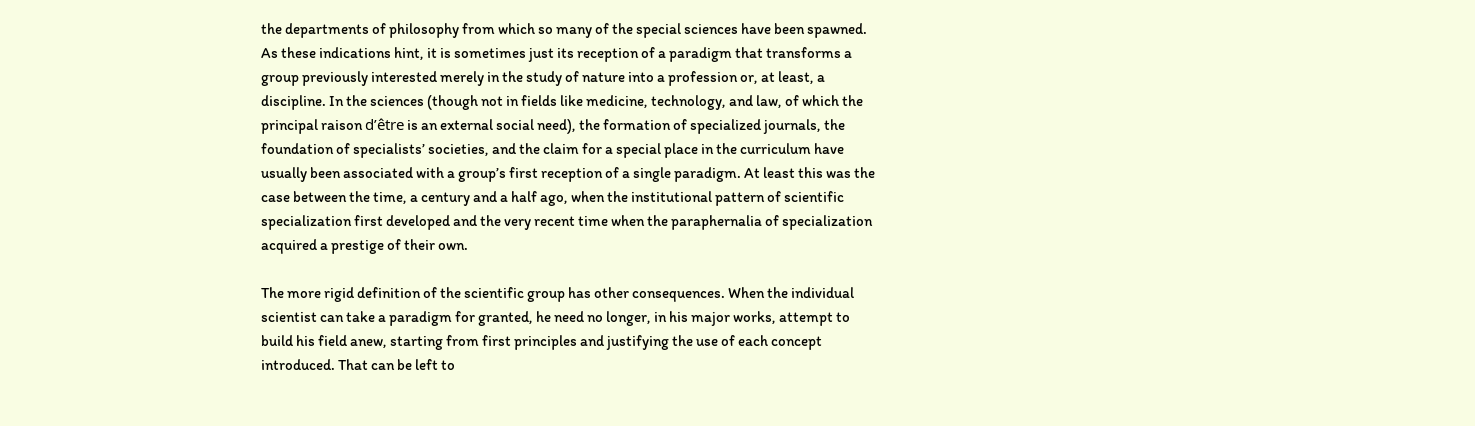the departments of philosophy from which so many of the special sciences have been spawned. As these indications hint, it is sometimes just its reception of a paradigm that transforms a group previously interested merely in the study of nature into a profession or, at least, a discipline. In the sciences (though not in fields like medicine, technology, and law, of which the principal raison d’être is an external social need), the formation of specialized journals, the foundation of specialists’ societies, and the claim for a special place in the curriculum have usually been associated with a group’s first reception of a single paradigm. At least this was the case between the time, a century and a half ago, when the institutional pattern of scientific specialization first developed and the very recent time when the paraphernalia of specialization acquired a prestige of their own.

The more rigid definition of the scientific group has other consequences. When the individual scientist can take a paradigm for granted, he need no longer, in his major works, attempt to build his field anew, starting from first principles and justifying the use of each concept introduced. That can be left to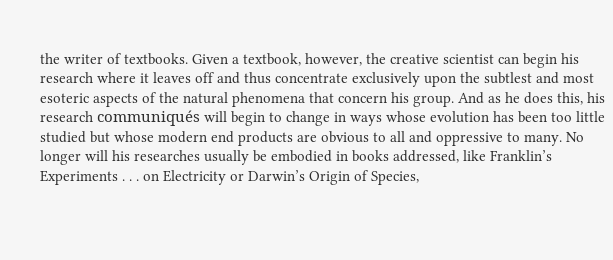the writer of textbooks. Given a textbook, however, the creative scientist can begin his research where it leaves off and thus concentrate exclusively upon the subtlest and most esoteric aspects of the natural phenomena that concern his group. And as he does this, his research communiqués will begin to change in ways whose evolution has been too little studied but whose modern end products are obvious to all and oppressive to many. No longer will his researches usually be embodied in books addressed, like Franklin’s Experiments . . . on Electricity or Darwin’s Origin of Species,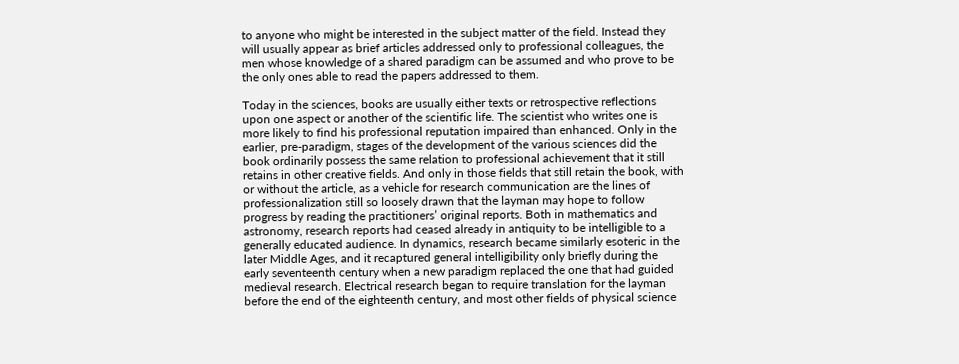to anyone who might be interested in the subject matter of the field. Instead they will usually appear as brief articles addressed only to professional colleagues, the men whose knowledge of a shared paradigm can be assumed and who prove to be the only ones able to read the papers addressed to them.

Today in the sciences, books are usually either texts or retrospective reflections upon one aspect or another of the scientific life. The scientist who writes one is more likely to find his professional reputation impaired than enhanced. Only in the earlier, pre-paradigm, stages of the development of the various sciences did the book ordinarily possess the same relation to professional achievement that it still retains in other creative fields. And only in those fields that still retain the book, with or without the article, as a vehicle for research communication are the lines of professionalization still so loosely drawn that the layman may hope to follow progress by reading the practitioners’ original reports. Both in mathematics and astronomy, research reports had ceased already in antiquity to be intelligible to a generally educated audience. In dynamics, research became similarly esoteric in the later Middle Ages, and it recaptured general intelligibility only briefly during the early seventeenth century when a new paradigm replaced the one that had guided medieval research. Electrical research began to require translation for the layman before the end of the eighteenth century, and most other fields of physical science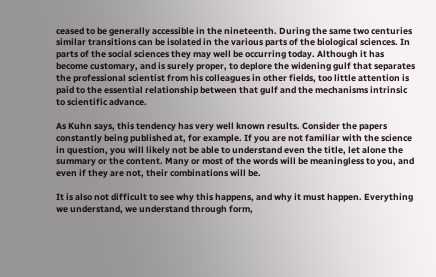ceased to be generally accessible in the nineteenth. During the same two centuries similar transitions can be isolated in the various parts of the biological sciences. In parts of the social sciences they may well be occurring today. Although it has become customary, and is surely proper, to deplore the widening gulf that separates the professional scientist from his colleagues in other fields, too little attention is paid to the essential relationship between that gulf and the mechanisms intrinsic to scientific advance.

As Kuhn says, this tendency has very well known results. Consider the papers constantly being published at, for example. If you are not familiar with the science in question, you will likely not be able to understand even the title, let alone the summary or the content. Many or most of the words will be meaningless to you, and even if they are not, their combinations will be.

It is also not difficult to see why this happens, and why it must happen. Everything we understand, we understand through form,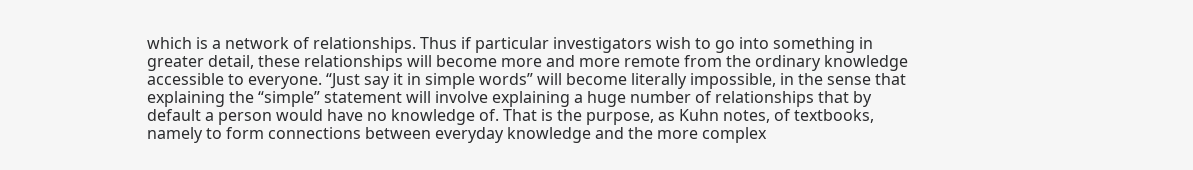which is a network of relationships. Thus if particular investigators wish to go into something in greater detail, these relationships will become more and more remote from the ordinary knowledge accessible to everyone. “Just say it in simple words” will become literally impossible, in the sense that explaining the “simple” statement will involve explaining a huge number of relationships that by default a person would have no knowledge of. That is the purpose, as Kuhn notes, of textbooks, namely to form connections between everyday knowledge and the more complex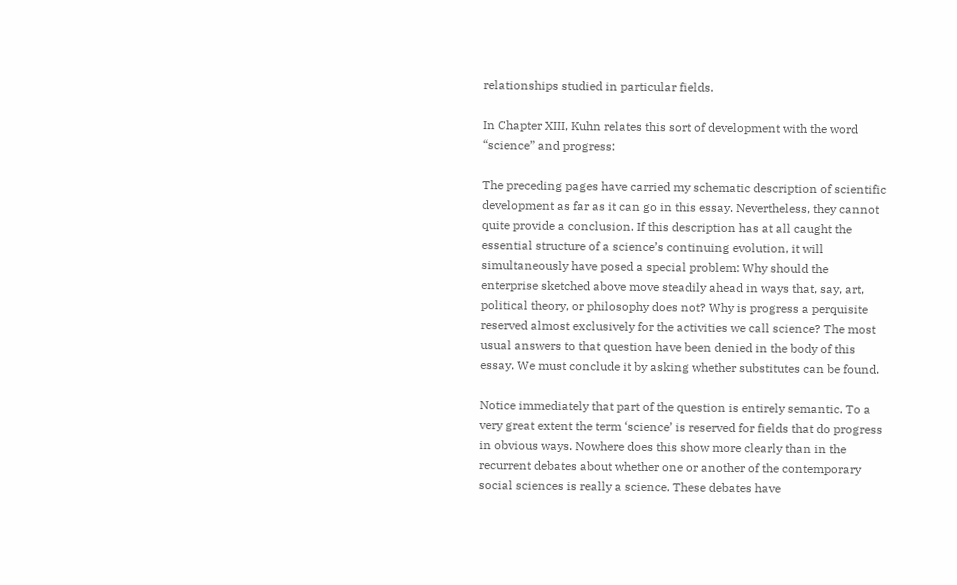relationships studied in particular fields.

In Chapter XIII, Kuhn relates this sort of development with the word “science” and progress:

The preceding pages have carried my schematic description of scientific development as far as it can go in this essay. Nevertheless, they cannot quite provide a conclusion. If this description has at all caught the essential structure of a science’s continuing evolution, it will simultaneously have posed a special problem: Why should the enterprise sketched above move steadily ahead in ways that, say, art, political theory, or philosophy does not? Why is progress a perquisite reserved almost exclusively for the activities we call science? The most usual answers to that question have been denied in the body of this essay. We must conclude it by asking whether substitutes can be found.

Notice immediately that part of the question is entirely semantic. To a very great extent the term ‘science’ is reserved for fields that do progress in obvious ways. Nowhere does this show more clearly than in the recurrent debates about whether one or another of the contemporary social sciences is really a science. These debates have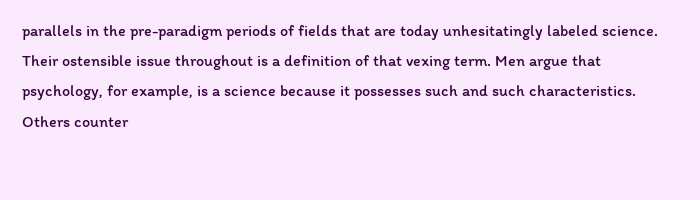parallels in the pre-paradigm periods of fields that are today unhesitatingly labeled science. Their ostensible issue throughout is a definition of that vexing term. Men argue that psychology, for example, is a science because it possesses such and such characteristics. Others counter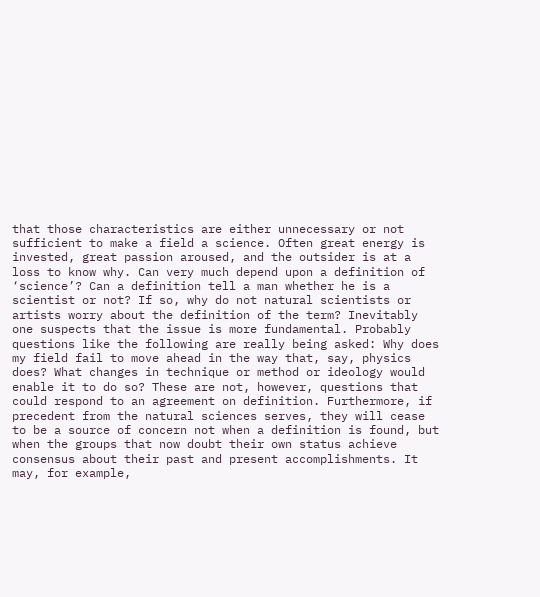that those characteristics are either unnecessary or not sufficient to make a field a science. Often great energy is invested, great passion aroused, and the outsider is at a loss to know why. Can very much depend upon a definition of ‘science’? Can a definition tell a man whether he is a scientist or not? If so, why do not natural scientists or artists worry about the definition of the term? Inevitably one suspects that the issue is more fundamental. Probably questions like the following are really being asked: Why does my field fail to move ahead in the way that, say, physics does? What changes in technique or method or ideology would enable it to do so? These are not, however, questions that could respond to an agreement on definition. Furthermore, if precedent from the natural sciences serves, they will cease to be a source of concern not when a definition is found, but when the groups that now doubt their own status achieve consensus about their past and present accomplishments. It may, for example,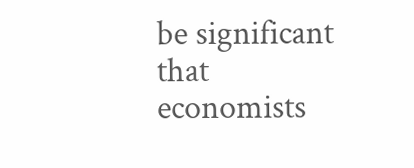be significant that economists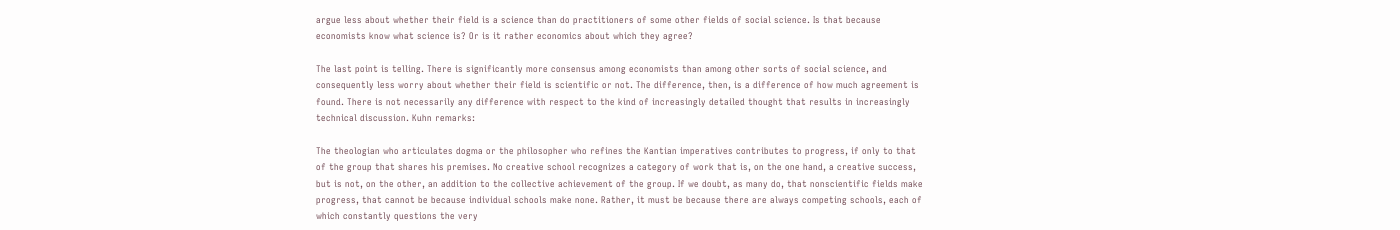argue less about whether their field is a science than do practitioners of some other fields of social science. Is that because economists know what science is? Or is it rather economics about which they agree?

The last point is telling. There is significantly more consensus among economists than among other sorts of social science, and consequently less worry about whether their field is scientific or not. The difference, then, is a difference of how much agreement is found. There is not necessarily any difference with respect to the kind of increasingly detailed thought that results in increasingly technical discussion. Kuhn remarks:

The theologian who articulates dogma or the philosopher who refines the Kantian imperatives contributes to progress, if only to that of the group that shares his premises. No creative school recognizes a category of work that is, on the one hand, a creative success, but is not, on the other, an addition to the collective achievement of the group. If we doubt, as many do, that nonscientific fields make progress, that cannot be because individual schools make none. Rather, it must be because there are always competing schools, each of which constantly questions the very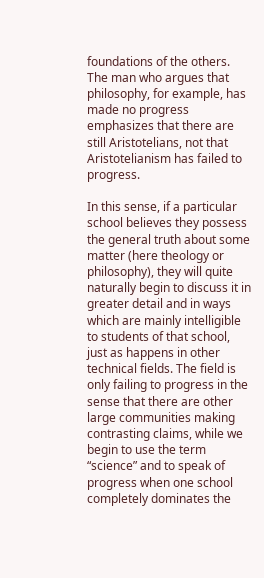foundations of the others. The man who argues that philosophy, for example, has made no progress emphasizes that there are still Aristotelians, not that Aristotelianism has failed to progress.

In this sense, if a particular school believes they possess the general truth about some matter (here theology or philosophy), they will quite naturally begin to discuss it in greater detail and in ways which are mainly intelligible to students of that school, just as happens in other technical fields. The field is only failing to progress in the sense that there are other large communities making contrasting claims, while we begin to use the term “science” and to speak of progress when one school completely dominates the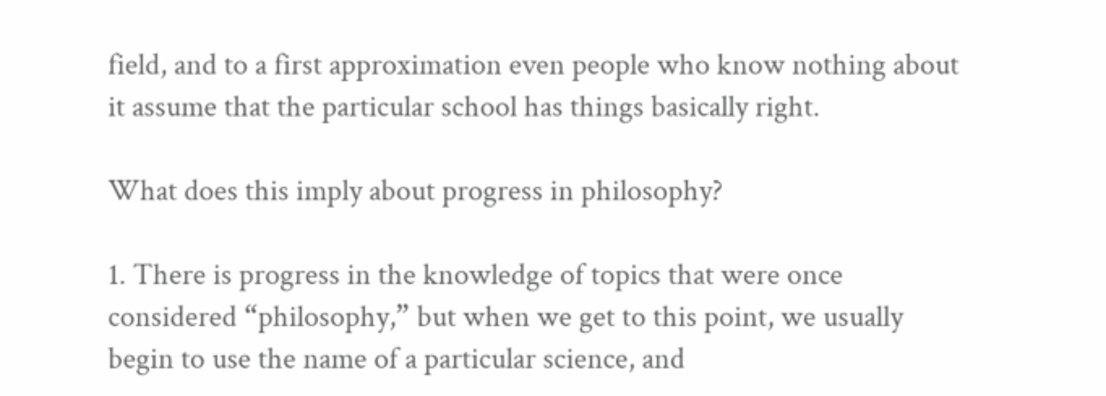field, and to a first approximation even people who know nothing about it assume that the particular school has things basically right.

What does this imply about progress in philosophy?

1. There is progress in the knowledge of topics that were once considered “philosophy,” but when we get to this point, we usually begin to use the name of a particular science, and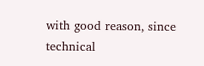with good reason, since technical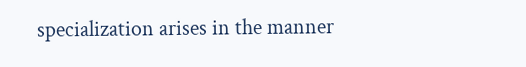specialization arises in the manner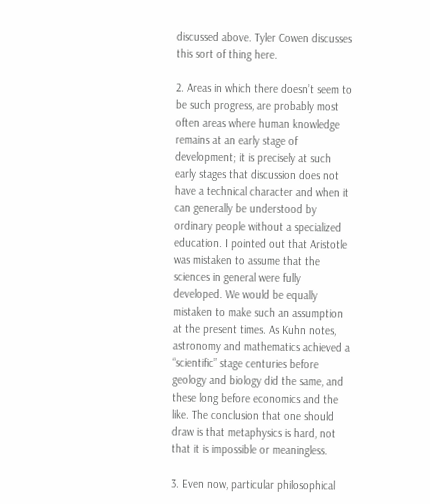discussed above. Tyler Cowen discusses this sort of thing here.

2. Areas in which there doesn’t seem to be such progress, are probably most often areas where human knowledge remains at an early stage of development; it is precisely at such early stages that discussion does not have a technical character and when it can generally be understood by ordinary people without a specialized education. I pointed out that Aristotle was mistaken to assume that the sciences in general were fully developed. We would be equally mistaken to make such an assumption at the present times. As Kuhn notes, astronomy and mathematics achieved a “scientific” stage centuries before geology and biology did the same, and these long before economics and the like. The conclusion that one should draw is that metaphysics is hard, not that it is impossible or meaningless.

3. Even now, particular philosophical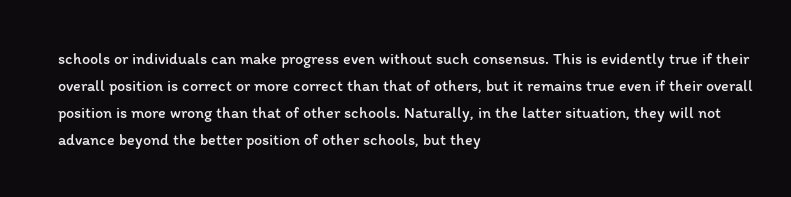schools or individuals can make progress even without such consensus. This is evidently true if their overall position is correct or more correct than that of others, but it remains true even if their overall position is more wrong than that of other schools. Naturally, in the latter situation, they will not advance beyond the better position of other schools, but they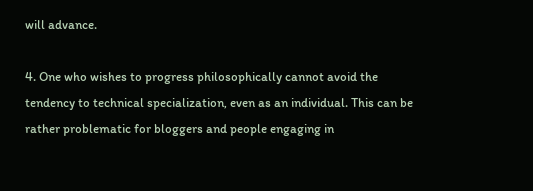will advance.

4. One who wishes to progress philosophically cannot avoid the tendency to technical specialization, even as an individual. This can be rather problematic for bloggers and people engaging in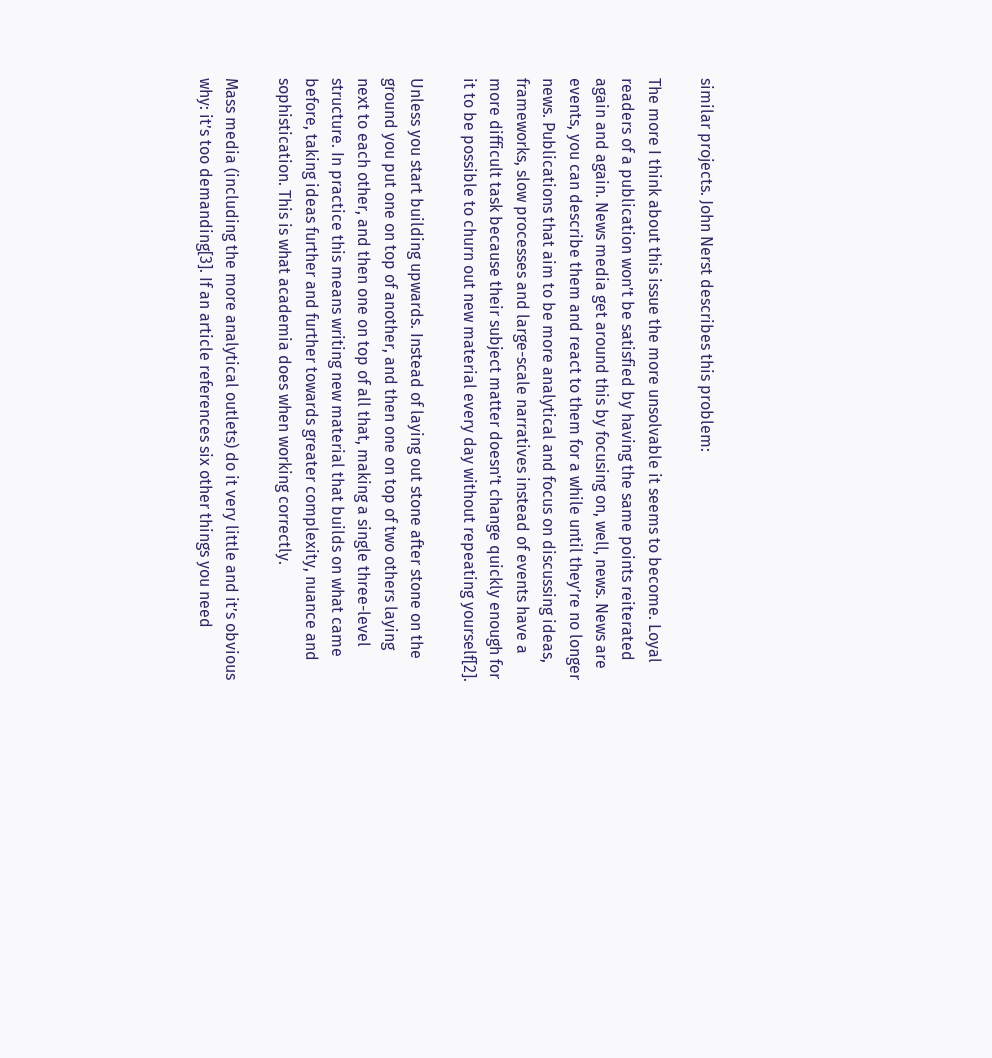similar projects. John Nerst describes this problem:

The more I think about this issue the more unsolvable it seems to become. Loyal readers of a publication won’t be satisfied by having the same points reiterated again and again. News media get around this by focusing on, well, news. News are events, you can describe them and react to them for a while until they’re no longer news. Publications that aim to be more analytical and focus on discussing ideas, frameworks, slow processes and large-scale narratives instead of events have a more difficult task because their subject matter doesn’t change quickly enough for it to be possible to churn out new material every day without repeating yourself[2].

Unless you start building upwards. Instead of laying out stone after stone on the ground you put one on top of another, and then one on top of two others laying next to each other, and then one on top of all that, making a single three-level structure. In practice this means writing new material that builds on what came before, taking ideas further and further towards greater complexity, nuance and sophistication. This is what academia does when working correctly.

Mass media (including the more analytical outlets) do it very little and it’s obvious why: it’s too demanding[3]. If an article references six other things you need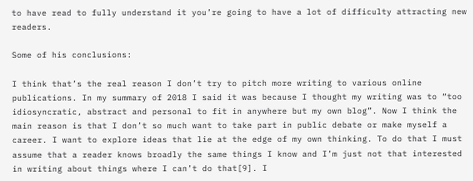to have read to fully understand it you’re going to have a lot of difficulty attracting new readers.

Some of his conclusions:

I think that’s the real reason I don’t try to pitch more writing to various online publications. In my summary of 2018 I said it was because I thought my writing was to “too idiosyncratic, abstract and personal to fit in anywhere but my own blog”. Now I think the main reason is that I don’t so much want to take part in public debate or make myself a career. I want to explore ideas that lie at the edge of my own thinking. To do that I must assume that a reader knows broadly the same things I know and I’m just not that interested in writing about things where I can’t do that[9]. I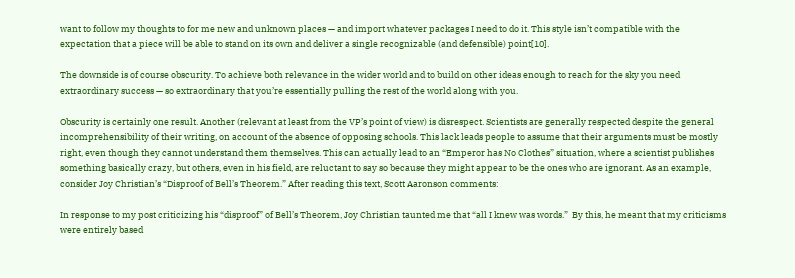want to follow my thoughts to for me new and unknown places — and import whatever packages I need to do it. This style isn’t compatible with the expectation that a piece will be able to stand on its own and deliver a single recognizable (and defensible) point[10].

The downside is of course obscurity. To achieve both relevance in the wider world and to build on other ideas enough to reach for the sky you need extraordinary success — so extraordinary that you’re essentially pulling the rest of the world along with you.

Obscurity is certainly one result. Another (relevant at least from the VP’s point of view) is disrespect. Scientists are generally respected despite the general incomprehensibility of their writing, on account of the absence of opposing schools. This lack leads people to assume that their arguments must be mostly right, even though they cannot understand them themselves. This can actually lead to an “Emperor has No Clothes” situation, where a scientist publishes something basically crazy, but others, even in his field, are reluctant to say so because they might appear to be the ones who are ignorant. As an example, consider Joy Christian’s “Disproof of Bell’s Theorem.” After reading this text, Scott Aaronson comments:

In response to my post criticizing his “disproof” of Bell’s Theorem, Joy Christian taunted me that “all I knew was words.”  By this, he meant that my criticisms were entirely based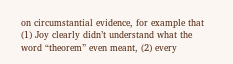on circumstantial evidence, for example that (1) Joy clearly didn’t understand what the word “theorem” even meant, (2) every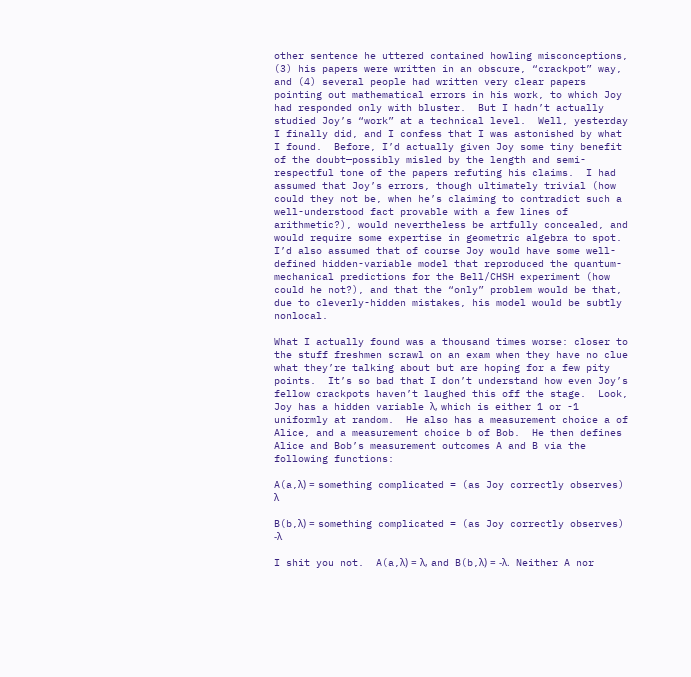other sentence he uttered contained howling misconceptions, (3) his papers were written in an obscure, “crackpot” way, and (4) several people had written very clear papers pointing out mathematical errors in his work, to which Joy had responded only with bluster.  But I hadn’t actually studied Joy’s “work” at a technical level.  Well, yesterday I finally did, and I confess that I was astonished by what I found.  Before, I’d actually given Joy some tiny benefit of the doubt—possibly misled by the length and semi-respectful tone of the papers refuting his claims.  I had assumed that Joy’s errors, though ultimately trivial (how could they not be, when he’s claiming to contradict such a well-understood fact provable with a few lines of arithmetic?), would nevertheless be artfully concealed, and would require some expertise in geometric algebra to spot.  I’d also assumed that of course Joy would have some well-defined hidden-variable model that reproduced the quantum-mechanical predictions for the Bell/CHSH experiment (how could he not?), and that the “only” problem would be that, due to cleverly-hidden mistakes, his model would be subtly nonlocal.

What I actually found was a thousand times worse: closer to the stuff freshmen scrawl on an exam when they have no clue what they’re talking about but are hoping for a few pity points.  It’s so bad that I don’t understand how even Joy’s fellow crackpots haven’t laughed this off the stage.  Look, Joy has a hidden variable λ, which is either 1 or -1 uniformly at random.  He also has a measurement choice a of Alice, and a measurement choice b of Bob.  He then defines Alice and Bob’s measurement outcomes A and B via the following functions:

A(a,λ) = something complicated = (as Joy correctly observes) λ

B(b,λ) = something complicated = (as Joy correctly observes) -λ

I shit you not.  A(a,λ) = λ, and B(b,λ) = -λ.  Neither A nor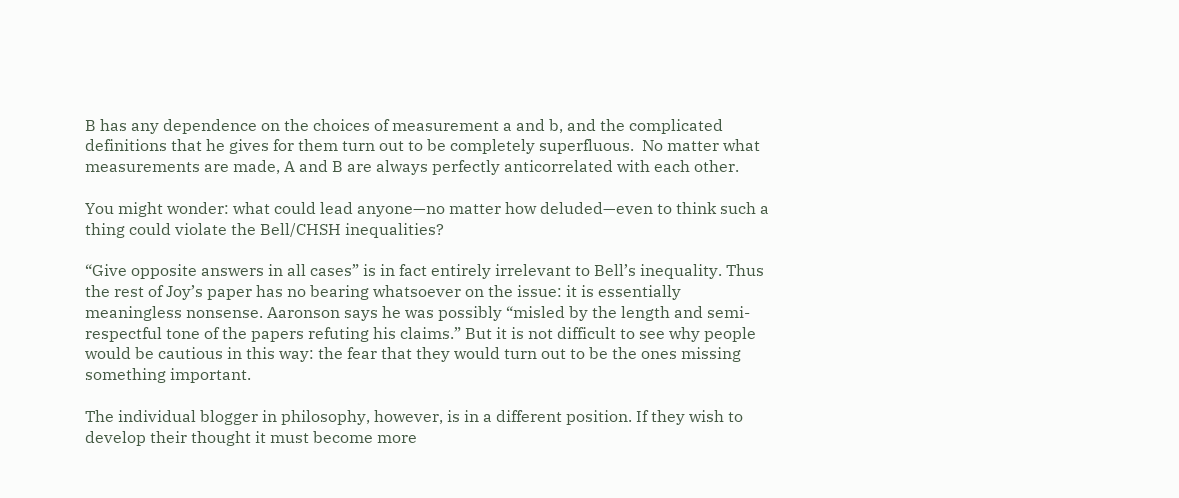B has any dependence on the choices of measurement a and b, and the complicated definitions that he gives for them turn out to be completely superfluous.  No matter what measurements are made, A and B are always perfectly anticorrelated with each other.

You might wonder: what could lead anyone—no matter how deluded—even to think such a thing could violate the Bell/CHSH inequalities?

“Give opposite answers in all cases” is in fact entirely irrelevant to Bell’s inequality. Thus the rest of Joy’s paper has no bearing whatsoever on the issue: it is essentially meaningless nonsense. Aaronson says he was possibly “misled by the length and semi-respectful tone of the papers refuting his claims.” But it is not difficult to see why people would be cautious in this way: the fear that they would turn out to be the ones missing something important.

The individual blogger in philosophy, however, is in a different position. If they wish to develop their thought it must become more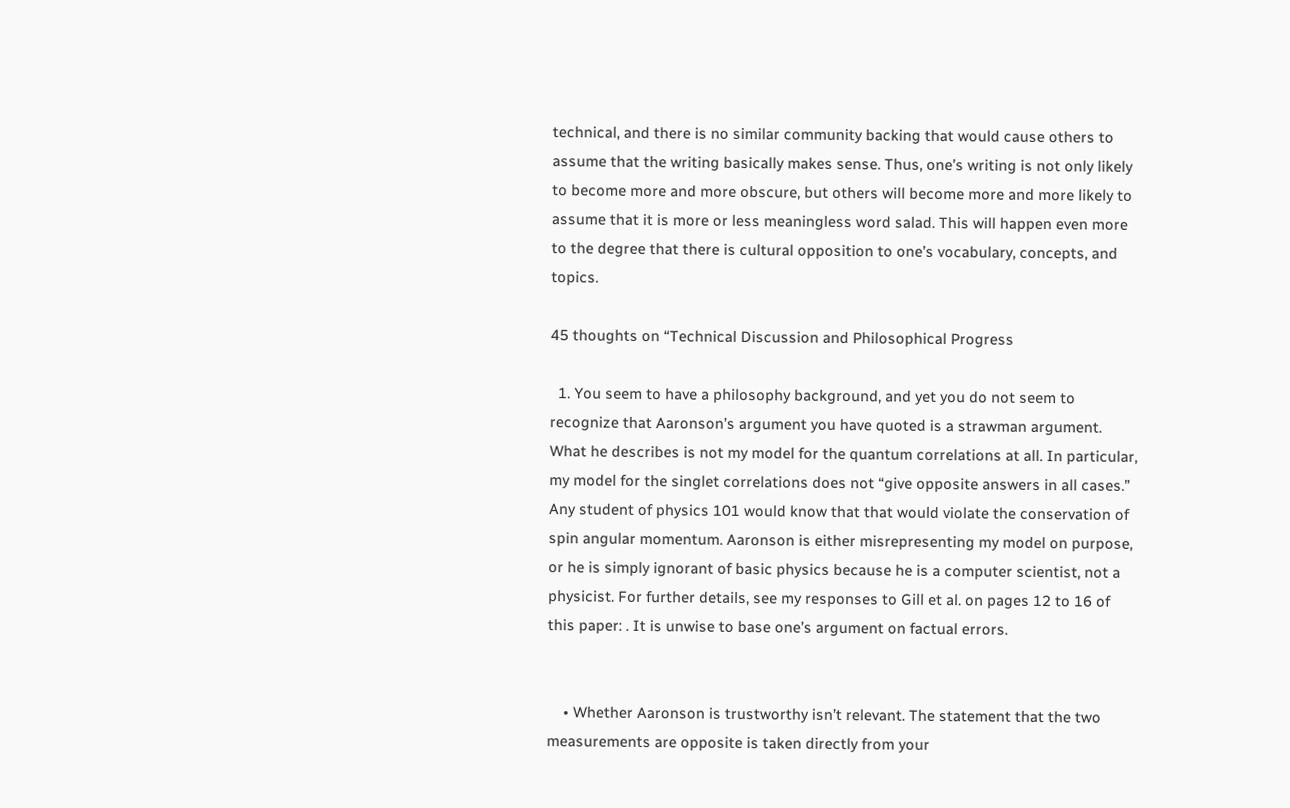technical, and there is no similar community backing that would cause others to assume that the writing basically makes sense. Thus, one’s writing is not only likely to become more and more obscure, but others will become more and more likely to assume that it is more or less meaningless word salad. This will happen even more to the degree that there is cultural opposition to one’s vocabulary, concepts, and topics.

45 thoughts on “Technical Discussion and Philosophical Progress

  1. You seem to have a philosophy background, and yet you do not seem to recognize that Aaronson’s argument you have quoted is a strawman argument. What he describes is not my model for the quantum correlations at all. In particular, my model for the singlet correlations does not “give opposite answers in all cases.” Any student of physics 101 would know that that would violate the conservation of spin angular momentum. Aaronson is either misrepresenting my model on purpose, or he is simply ignorant of basic physics because he is a computer scientist, not a physicist. For further details, see my responses to Gill et al. on pages 12 to 16 of this paper: . It is unwise to base one’s argument on factual errors.


    • Whether Aaronson is trustworthy isn’t relevant. The statement that the two measurements are opposite is taken directly from your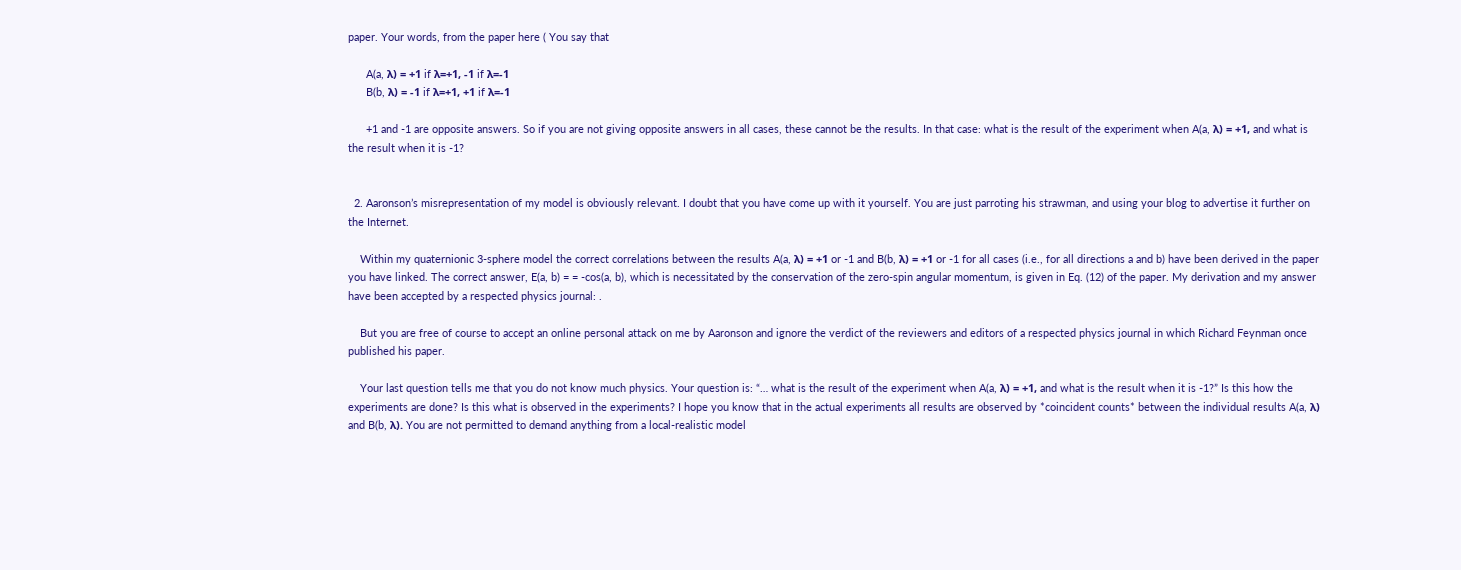paper. Your words, from the paper here ( You say that

      A(a, λ) = +1 if λ=+1, -1 if λ=-1
      B(b, λ) = -1 if λ=+1, +1 if λ=-1

      +1 and -1 are opposite answers. So if you are not giving opposite answers in all cases, these cannot be the results. In that case: what is the result of the experiment when A(a, λ) = +1, and what is the result when it is -1?


  2. Aaronson’s misrepresentation of my model is obviously relevant. I doubt that you have come up with it yourself. You are just parroting his strawman, and using your blog to advertise it further on the Internet.

    Within my quaternionic 3-sphere model the correct correlations between the results A(a, λ) = +1 or -1 and B(b, λ) = +1 or -1 for all cases (i.e., for all directions a and b) have been derived in the paper you have linked. The correct answer, E(a, b) = = -cos(a, b), which is necessitated by the conservation of the zero-spin angular momentum, is given in Eq. (12) of the paper. My derivation and my answer have been accepted by a respected physics journal: .

    But you are free of course to accept an online personal attack on me by Aaronson and ignore the verdict of the reviewers and editors of a respected physics journal in which Richard Feynman once published his paper.

    Your last question tells me that you do not know much physics. Your question is: “… what is the result of the experiment when A(a, λ) = +1, and what is the result when it is -1?” Is this how the experiments are done? Is this what is observed in the experiments? I hope you know that in the actual experiments all results are observed by *coincident counts* between the individual results A(a, λ) and B(b, λ). You are not permitted to demand anything from a local-realistic model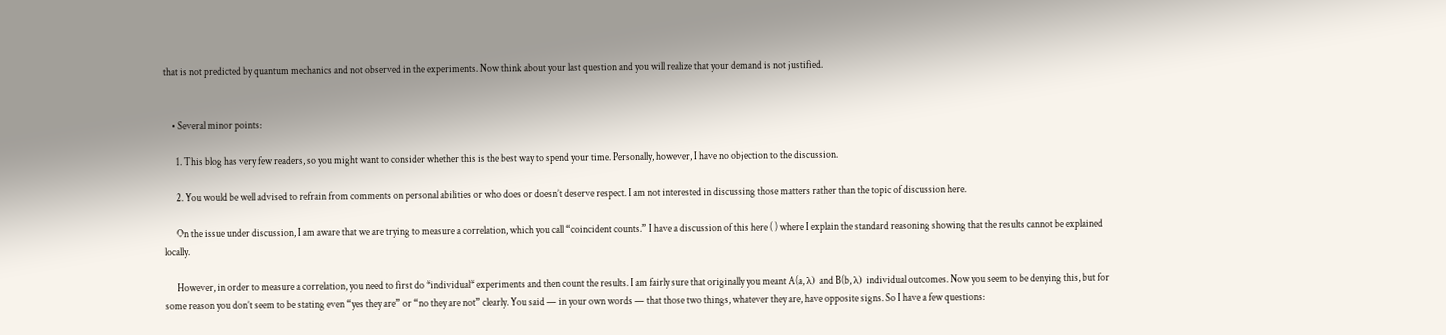that is not predicted by quantum mechanics and not observed in the experiments. Now think about your last question and you will realize that your demand is not justified.


    • Several minor points:

      1. This blog has very few readers, so you might want to consider whether this is the best way to spend your time. Personally, however, I have no objection to the discussion.

      2. You would be well advised to refrain from comments on personal abilities or who does or doesn’t deserve respect. I am not interested in discussing those matters rather than the topic of discussion here.

      On the issue under discussion, I am aware that we are trying to measure a correlation, which you call “coincident counts.” I have a discussion of this here ( ) where I explain the standard reasoning showing that the results cannot be explained locally.

      However, in order to measure a correlation, you need to first do *individual* experiments and then count the results. I am fairly sure that originally you meant A(a, λ) and B(b, λ) individual outcomes. Now you seem to be denying this, but for some reason you don’t seem to be stating even “yes they are” or “no they are not” clearly. You said — in your own words — that those two things, whatever they are, have opposite signs. So I have a few questions: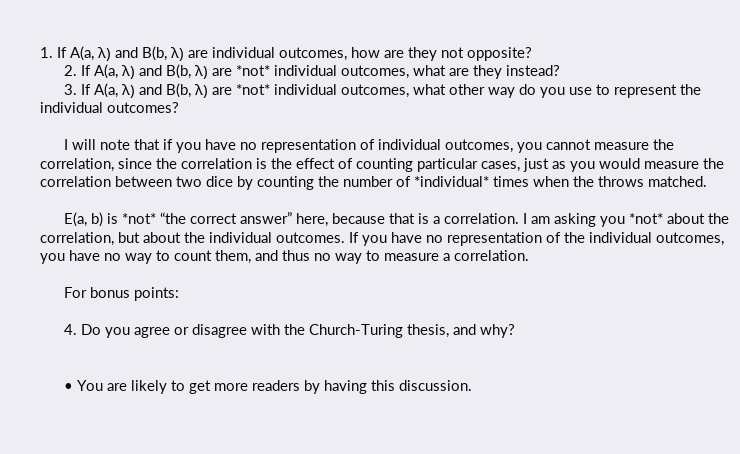1. If A(a, λ) and B(b, λ) are individual outcomes, how are they not opposite?
      2. If A(a, λ) and B(b, λ) are *not* individual outcomes, what are they instead?
      3. If A(a, λ) and B(b, λ) are *not* individual outcomes, what other way do you use to represent the individual outcomes?

      I will note that if you have no representation of individual outcomes, you cannot measure the correlation, since the correlation is the effect of counting particular cases, just as you would measure the correlation between two dice by counting the number of *individual* times when the throws matched.

      E(a, b) is *not* “the correct answer” here, because that is a correlation. I am asking you *not* about the correlation, but about the individual outcomes. If you have no representation of the individual outcomes, you have no way to count them, and thus no way to measure a correlation.

      For bonus points:

      4. Do you agree or disagree with the Church-Turing thesis, and why?


      • You are likely to get more readers by having this discussion.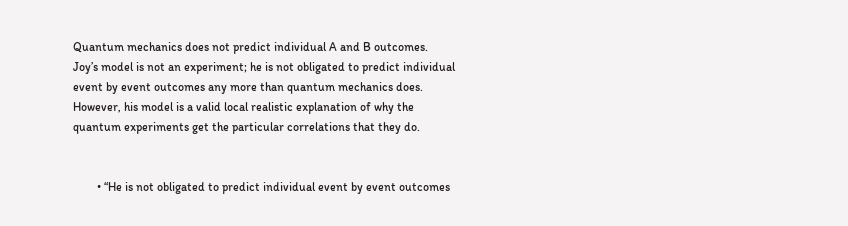Quantum mechanics does not predict individual A and B outcomes. Joy’s model is not an experiment; he is not obligated to predict individual event by event outcomes any more than quantum mechanics does. However, his model is a valid local realistic explanation of why the quantum experiments get the particular correlations that they do.


        • “He is not obligated to predict individual event by event outcomes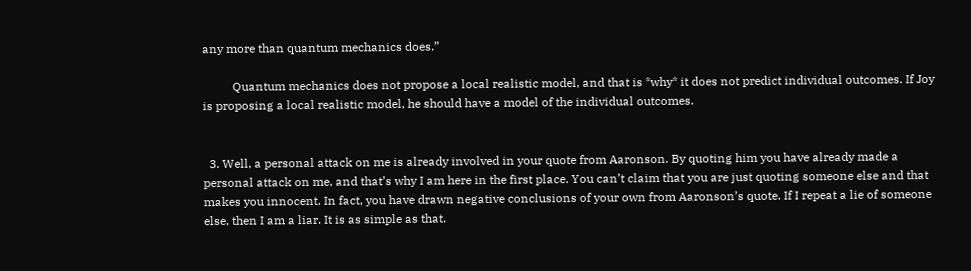any more than quantum mechanics does.”

          Quantum mechanics does not propose a local realistic model, and that is *why* it does not predict individual outcomes. If Joy is proposing a local realistic model, he should have a model of the individual outcomes.


  3. Well, a personal attack on me is already involved in your quote from Aaronson. By quoting him you have already made a personal attack on me, and that’s why I am here in the first place. You can’t claim that you are just quoting someone else and that makes you innocent. In fact, you have drawn negative conclusions of your own from Aaronson’s quote. If I repeat a lie of someone else, then I am a liar. It is as simple as that.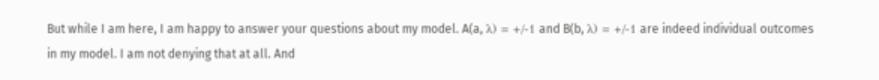But while I am here, I am happy to answer your questions about my model. A(a, λ) = +/-1 and B(b, λ) = +/-1 are indeed individual outcomes in my model. I am not denying that at all. And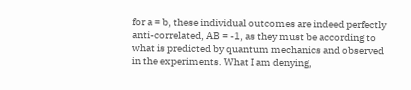for a = b, these individual outcomes are indeed perfectly anti-correlated, AB = -1, as they must be according to what is predicted by quantum mechanics and observed in the experiments. What I am denying,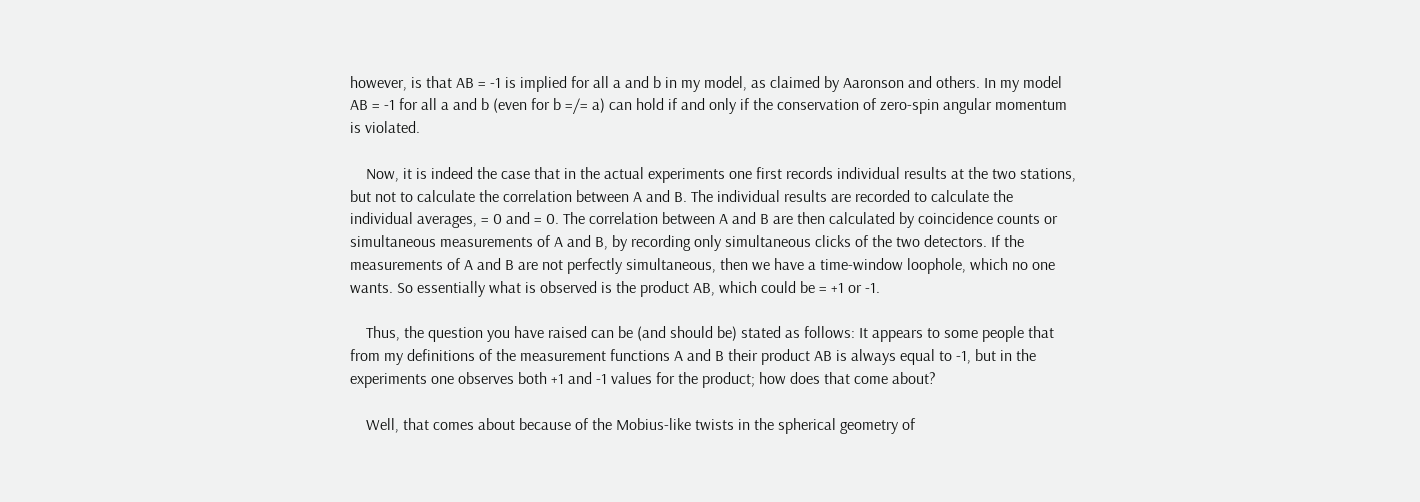however, is that AB = -1 is implied for all a and b in my model, as claimed by Aaronson and others. In my model AB = -1 for all a and b (even for b =/= a) can hold if and only if the conservation of zero-spin angular momentum is violated.

    Now, it is indeed the case that in the actual experiments one first records individual results at the two stations, but not to calculate the correlation between A and B. The individual results are recorded to calculate the individual averages, = 0 and = 0. The correlation between A and B are then calculated by coincidence counts or simultaneous measurements of A and B, by recording only simultaneous clicks of the two detectors. If the measurements of A and B are not perfectly simultaneous, then we have a time-window loophole, which no one wants. So essentially what is observed is the product AB, which could be = +1 or -1.

    Thus, the question you have raised can be (and should be) stated as follows: It appears to some people that from my definitions of the measurement functions A and B their product AB is always equal to -1, but in the experiments one observes both +1 and -1 values for the product; how does that come about?

    Well, that comes about because of the Mobius-like twists in the spherical geometry of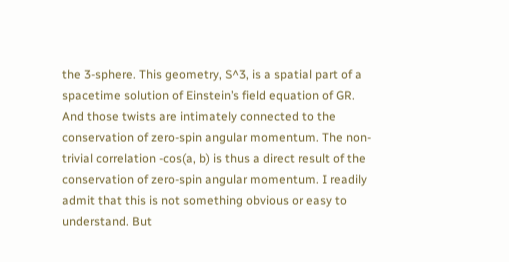the 3-sphere. This geometry, S^3, is a spatial part of a spacetime solution of Einstein’s field equation of GR. And those twists are intimately connected to the conservation of zero-spin angular momentum. The non-trivial correlation -cos(a, b) is thus a direct result of the conservation of zero-spin angular momentum. I readily admit that this is not something obvious or easy to understand. But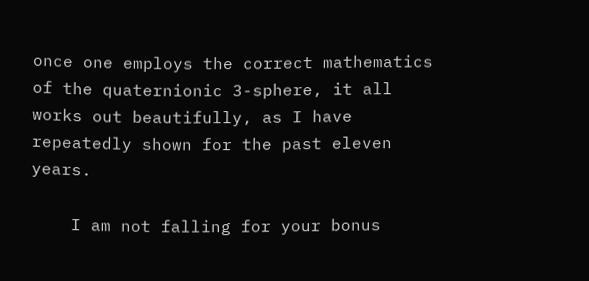once one employs the correct mathematics of the quaternionic 3-sphere, it all works out beautifully, as I have repeatedly shown for the past eleven years.

    I am not falling for your bonus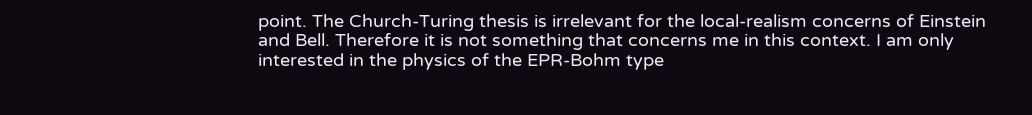point. The Church-Turing thesis is irrelevant for the local-realism concerns of Einstein and Bell. Therefore it is not something that concerns me in this context. I am only interested in the physics of the EPR-Bohm type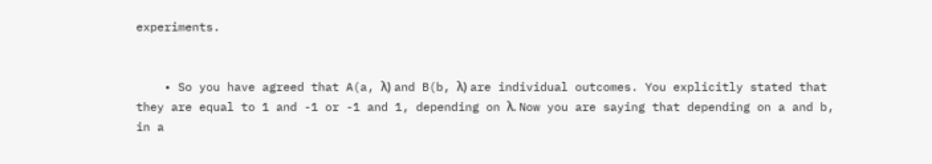experiments.


    • So you have agreed that A(a, λ) and B(b, λ) are individual outcomes. You explicitly stated that they are equal to 1 and -1 or -1 and 1, depending on λ. Now you are saying that depending on a and b, in a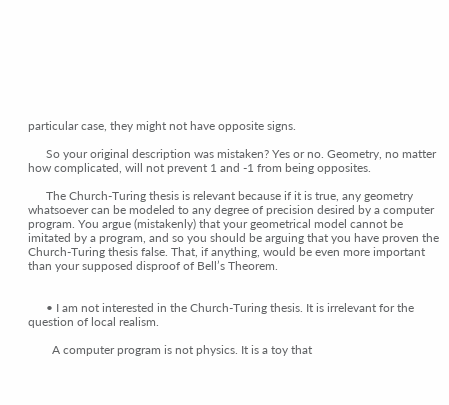particular case, they might not have opposite signs.

      So your original description was mistaken? Yes or no. Geometry, no matter how complicated, will not prevent 1 and -1 from being opposites.

      The Church-Turing thesis is relevant because if it is true, any geometry whatsoever can be modeled to any degree of precision desired by a computer program. You argue (mistakenly) that your geometrical model cannot be imitated by a program, and so you should be arguing that you have proven the Church-Turing thesis false. That, if anything, would be even more important than your supposed disproof of Bell’s Theorem.


      • I am not interested in the Church-Turing thesis. It is irrelevant for the question of local realism.

        A computer program is not physics. It is a toy that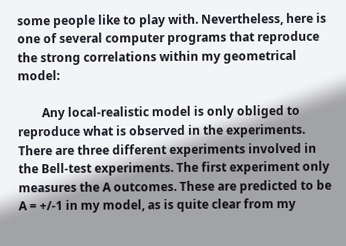some people like to play with. Nevertheless, here is one of several computer programs that reproduce the strong correlations within my geometrical model:

        Any local-realistic model is only obliged to reproduce what is observed in the experiments. There are three different experiments involved in the Bell-test experiments. The first experiment only measures the A outcomes. These are predicted to be A = +/-1 in my model, as is quite clear from my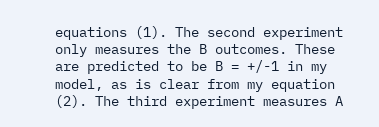equations (1). The second experiment only measures the B outcomes. These are predicted to be B = +/-1 in my model, as is clear from my equation (2). The third experiment measures A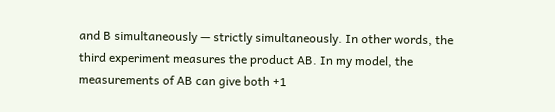and B simultaneously — strictly simultaneously. In other words, the third experiment measures the product AB. In my model, the measurements of AB can give both +1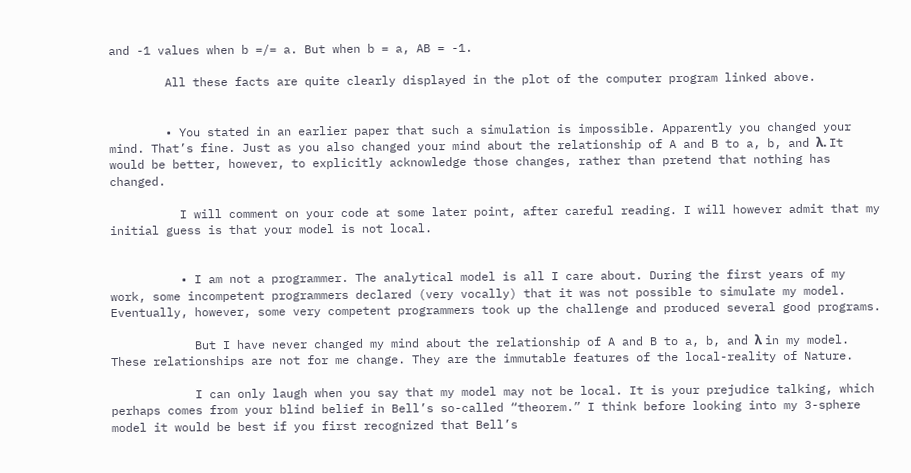and -1 values when b =/= a. But when b = a, AB = -1.

        All these facts are quite clearly displayed in the plot of the computer program linked above.


        • You stated in an earlier paper that such a simulation is impossible. Apparently you changed your mind. That’s fine. Just as you also changed your mind about the relationship of A and B to a, b, and λ. It would be better, however, to explicitly acknowledge those changes, rather than pretend that nothing has changed.

          I will comment on your code at some later point, after careful reading. I will however admit that my initial guess is that your model is not local.


          • I am not a programmer. The analytical model is all I care about. During the first years of my work, some incompetent programmers declared (very vocally) that it was not possible to simulate my model. Eventually, however, some very competent programmers took up the challenge and produced several good programs.

            But I have never changed my mind about the relationship of A and B to a, b, and λ in my model. These relationships are not for me change. They are the immutable features of the local-reality of Nature.

            I can only laugh when you say that my model may not be local. It is your prejudice talking, which perhaps comes from your blind belief in Bell’s so-called “theorem.” I think before looking into my 3-sphere model it would be best if you first recognized that Bell’s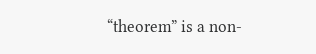“theorem” is a non-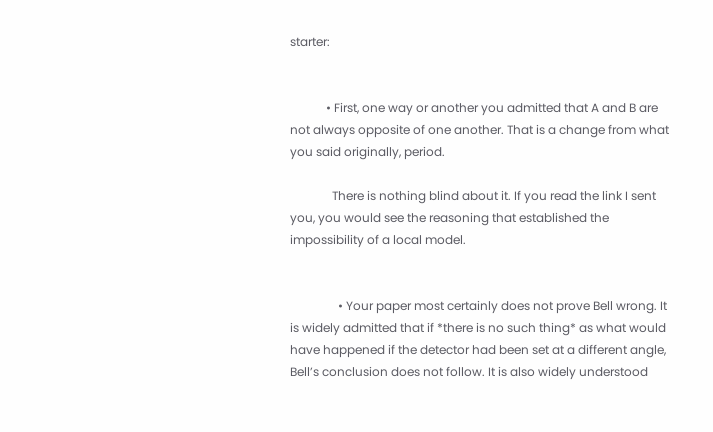starter:


            • First, one way or another you admitted that A and B are not always opposite of one another. That is a change from what you said originally, period.

              There is nothing blind about it. If you read the link I sent you, you would see the reasoning that established the impossibility of a local model.


                • Your paper most certainly does not prove Bell wrong. It is widely admitted that if *there is no such thing* as what would have happened if the detector had been set at a different angle, Bell’s conclusion does not follow. It is also widely understood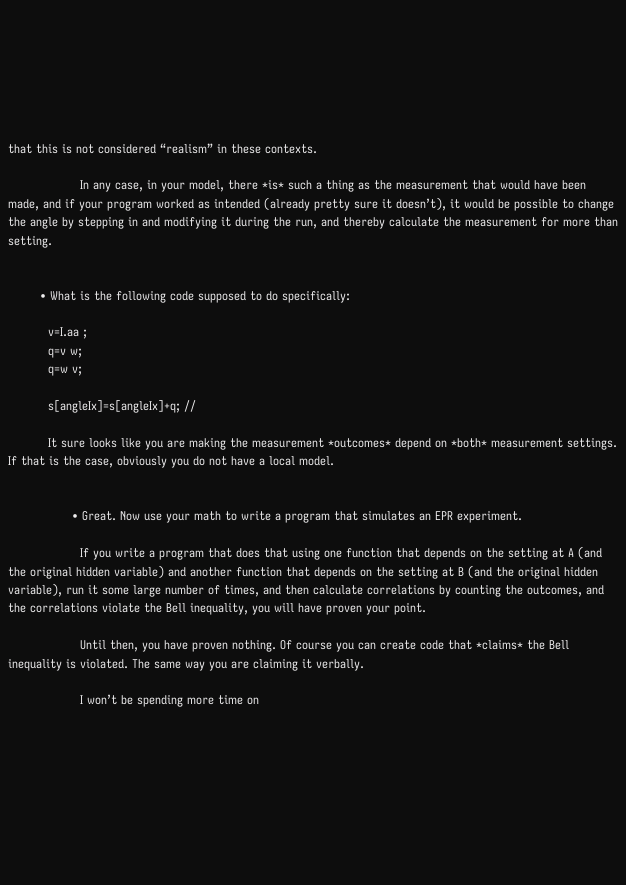that this is not considered “realism” in these contexts.

                  In any case, in your model, there *is* such a thing as the measurement that would have been made, and if your program worked as intended (already pretty sure it doesn’t), it would be possible to change the angle by stepping in and modifying it during the run, and thereby calculate the measurement for more than setting.


        • What is the following code supposed to do specifically:

          v=I.aa ;
          q=v w;
          q=w v;

          s[angleIx]=s[angleIx]+q; //

          It sure looks like you are making the measurement *outcomes* depend on *both* measurement settings. If that is the case, obviously you do not have a local model.


                • Great. Now use your math to write a program that simulates an EPR experiment.

                  If you write a program that does that using one function that depends on the setting at A (and the original hidden variable) and another function that depends on the setting at B (and the original hidden variable), run it some large number of times, and then calculate correlations by counting the outcomes, and the correlations violate the Bell inequality, you will have proven your point.

                  Until then, you have proven nothing. Of course you can create code that *claims* the Bell inequality is violated. The same way you are claiming it verbally.

                  I won’t be spending more time on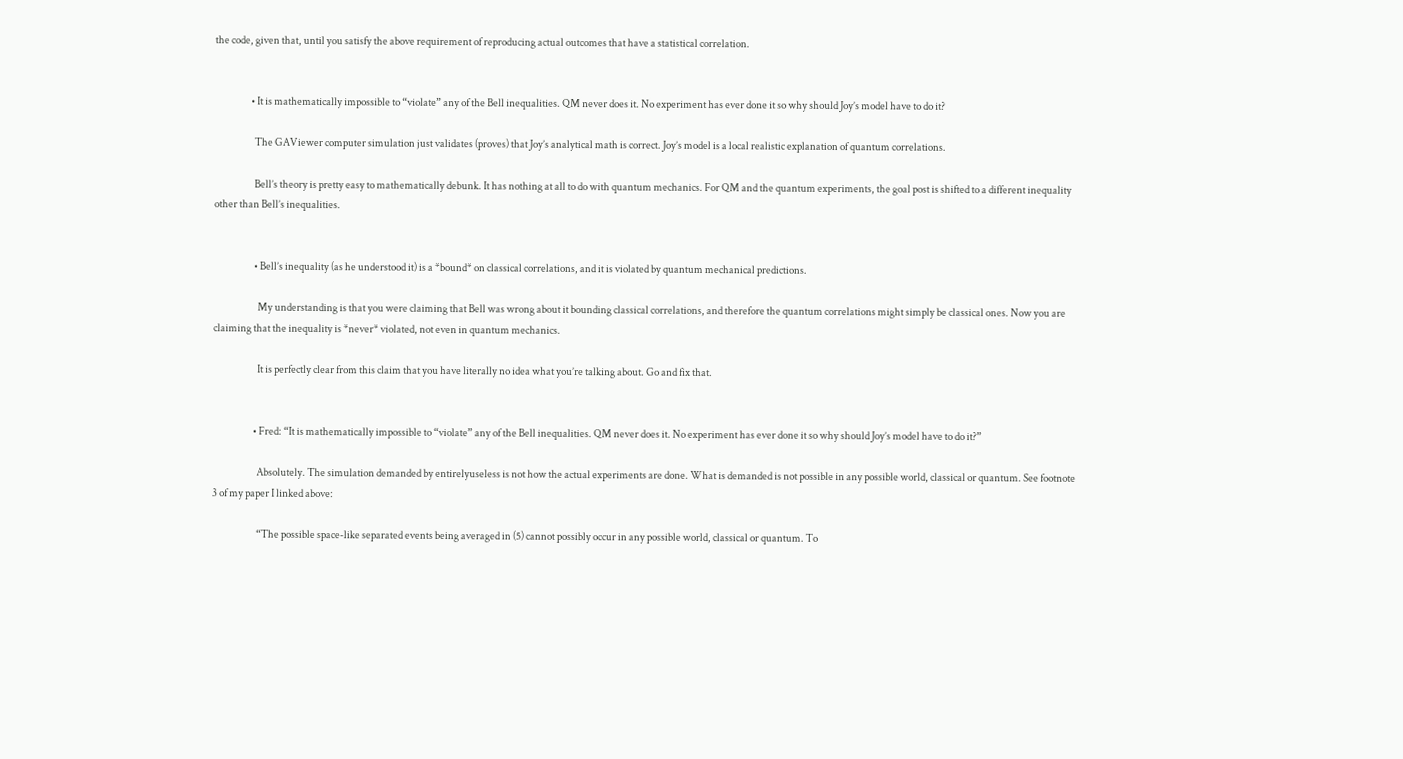the code, given that, until you satisfy the above requirement of reproducing actual outcomes that have a statistical correlation.


                  • It is mathematically impossible to “violate” any of the Bell inequalities. QM never does it. No experiment has ever done it so why should Joy’s model have to do it?

                    The GAViewer computer simulation just validates (proves) that Joy’s analytical math is correct. Joy’s model is a local realistic explanation of quantum correlations.

                    Bell’s theory is pretty easy to mathematically debunk. It has nothing at all to do with quantum mechanics. For QM and the quantum experiments, the goal post is shifted to a different inequality other than Bell’s inequalities.


                    • Bell’s inequality (as he understood it) is a *bound* on classical correlations, and it is violated by quantum mechanical predictions.

                      My understanding is that you were claiming that Bell was wrong about it bounding classical correlations, and therefore the quantum correlations might simply be classical ones. Now you are claiming that the inequality is *never* violated, not even in quantum mechanics.

                      It is perfectly clear from this claim that you have literally no idea what you’re talking about. Go and fix that.


                    • Fred: “It is mathematically impossible to “violate” any of the Bell inequalities. QM never does it. No experiment has ever done it so why should Joy’s model have to do it?”

                      Absolutely. The simulation demanded by entirelyuseless is not how the actual experiments are done. What is demanded is not possible in any possible world, classical or quantum. See footnote 3 of my paper I linked above:

                      “The possible space-like separated events being averaged in (5) cannot possibly occur in any possible world, classical or quantum. To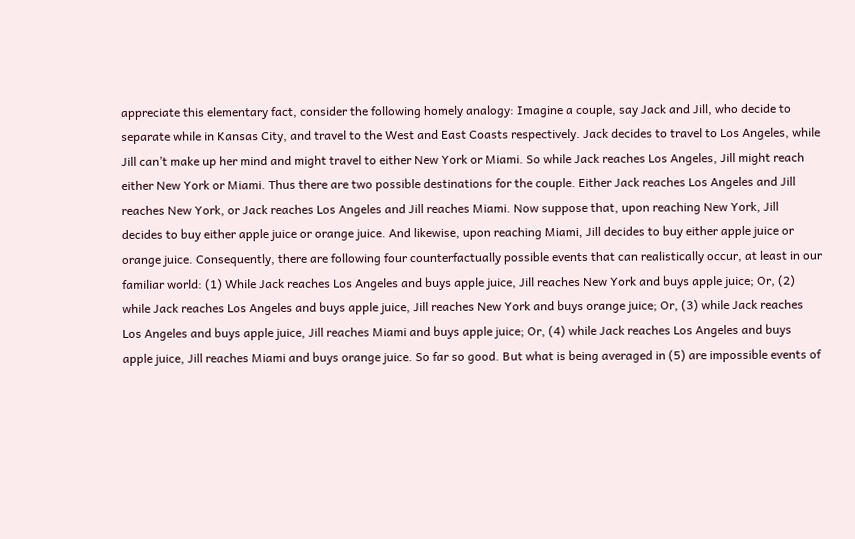appreciate this elementary fact, consider the following homely analogy: Imagine a couple, say Jack and Jill, who decide to separate while in Kansas City, and travel to the West and East Coasts respectively. Jack decides to travel to Los Angeles, while Jill can’t make up her mind and might travel to either New York or Miami. So while Jack reaches Los Angeles, Jill might reach either New York or Miami. Thus there are two possible destinations for the couple. Either Jack reaches Los Angeles and Jill reaches New York, or Jack reaches Los Angeles and Jill reaches Miami. Now suppose that, upon reaching New York, Jill decides to buy either apple juice or orange juice. And likewise, upon reaching Miami, Jill decides to buy either apple juice or orange juice. Consequently, there are following four counterfactually possible events that can realistically occur, at least in our familiar world: (1) While Jack reaches Los Angeles and buys apple juice, Jill reaches New York and buys apple juice; Or, (2) while Jack reaches Los Angeles and buys apple juice, Jill reaches New York and buys orange juice; Or, (3) while Jack reaches Los Angeles and buys apple juice, Jill reaches Miami and buys apple juice; Or, (4) while Jack reaches Los Angeles and buys apple juice, Jill reaches Miami and buys orange juice. So far so good. But what is being averaged in (5) are impossible events of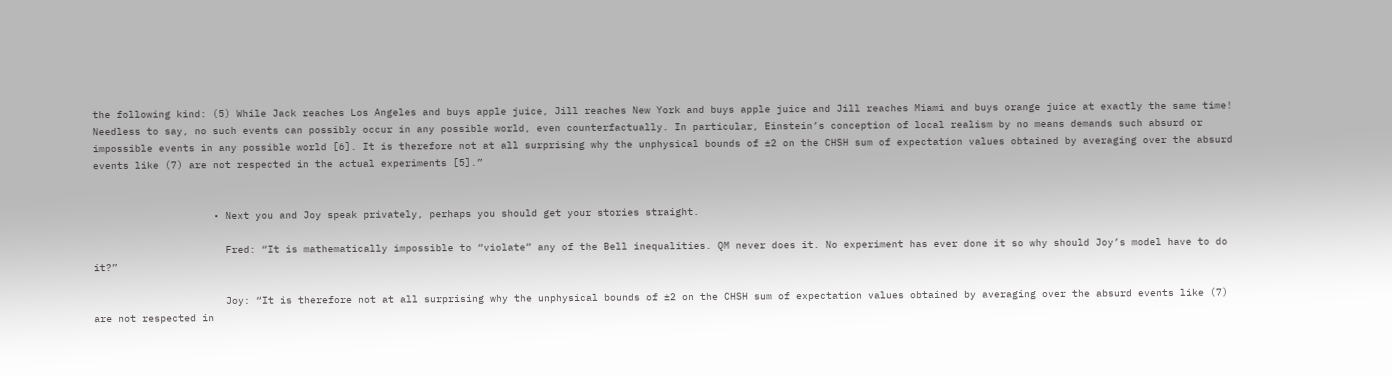the following kind: (5) While Jack reaches Los Angeles and buys apple juice, Jill reaches New York and buys apple juice and Jill reaches Miami and buys orange juice at exactly the same time! Needless to say, no such events can possibly occur in any possible world, even counterfactually. In particular, Einstein’s conception of local realism by no means demands such absurd or impossible events in any possible world [6]. It is therefore not at all surprising why the unphysical bounds of ±2 on the CHSH sum of expectation values obtained by averaging over the absurd events like (7) are not respected in the actual experiments [5].”


                    • Next you and Joy speak privately, perhaps you should get your stories straight.

                      Fred: “It is mathematically impossible to “violate” any of the Bell inequalities. QM never does it. No experiment has ever done it so why should Joy’s model have to do it?”

                      Joy: “It is therefore not at all surprising why the unphysical bounds of ±2 on the CHSH sum of expectation values obtained by averaging over the absurd events like (7) are not respected in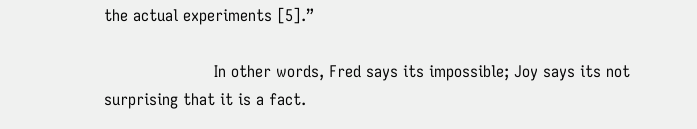the actual experiments [5].”

                      In other words, Fred says its impossible; Joy says its not surprising that it is a fact.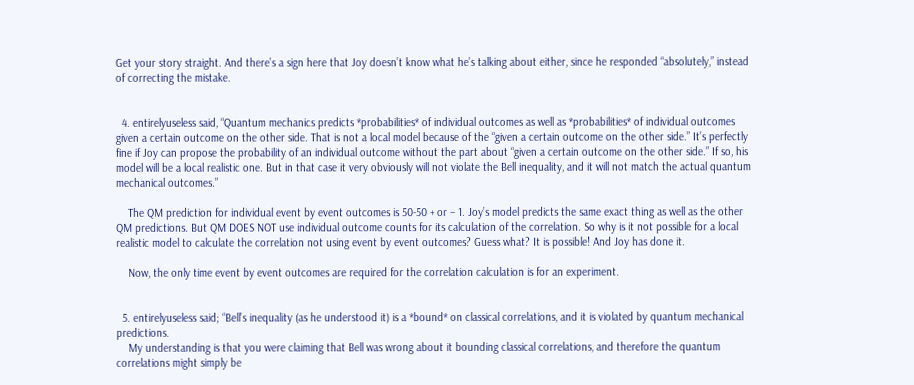Get your story straight. And there’s a sign here that Joy doesn’t know what he’s talking about either, since he responded “absolutely,” instead of correcting the mistake.


  4. entirelyuseless said, “Quantum mechanics predicts *probabilities* of individual outcomes as well as *probabilities* of individual outcomes given a certain outcome on the other side. That is not a local model because of the “given a certain outcome on the other side.” It’s perfectly fine if Joy can propose the probability of an individual outcome without the part about “given a certain outcome on the other side.” If so, his model will be a local realistic one. But in that case it very obviously will not violate the Bell inequality, and it will not match the actual quantum mechanical outcomes.”

    The QM prediction for individual event by event outcomes is 50-50 + or – 1. Joy’s model predicts the same exact thing as well as the other QM predictions. But QM DOES NOT use individual outcome counts for its calculation of the correlation. So why is it not possible for a local realistic model to calculate the correlation not using event by event outcomes? Guess what? It is possible! And Joy has done it.

    Now, the only time event by event outcomes are required for the correlation calculation is for an experiment.


  5. entirelyuseless said; “Bell’s inequality (as he understood it) is a *bound* on classical correlations, and it is violated by quantum mechanical predictions.
    My understanding is that you were claiming that Bell was wrong about it bounding classical correlations, and therefore the quantum correlations might simply be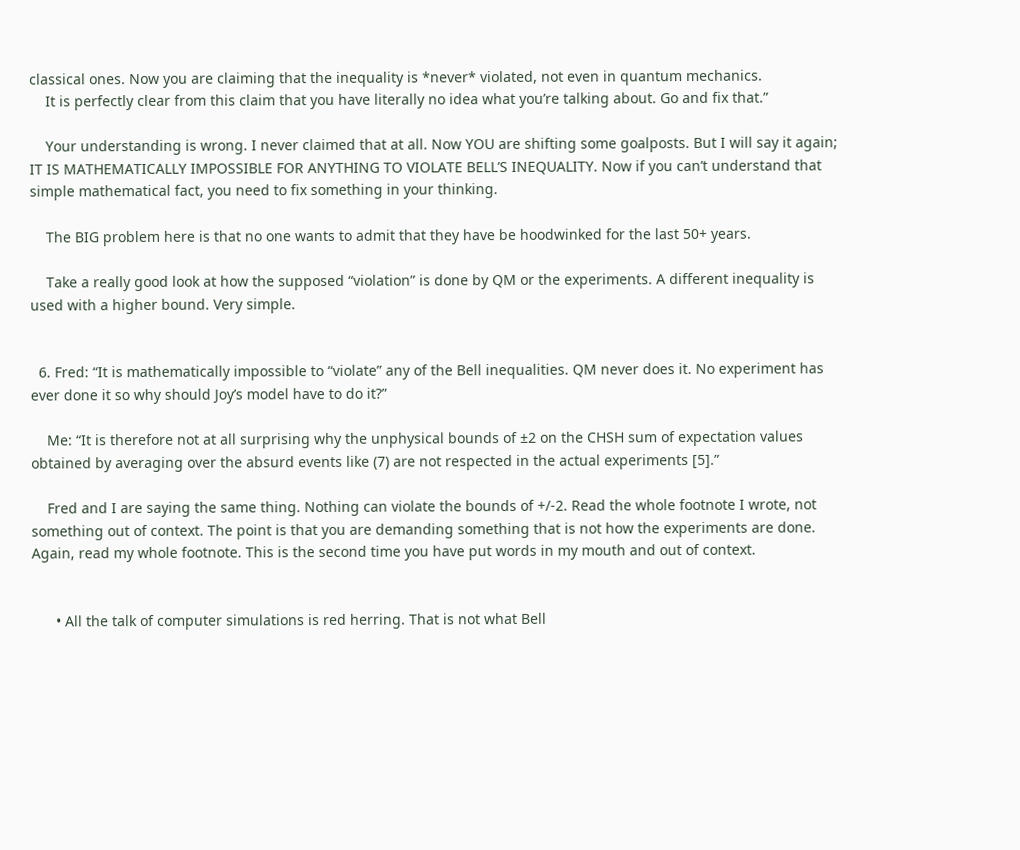classical ones. Now you are claiming that the inequality is *never* violated, not even in quantum mechanics.
    It is perfectly clear from this claim that you have literally no idea what you’re talking about. Go and fix that.”

    Your understanding is wrong. I never claimed that at all. Now YOU are shifting some goalposts. But I will say it again; IT IS MATHEMATICALLY IMPOSSIBLE FOR ANYTHING TO VIOLATE BELL’S INEQUALITY. Now if you can’t understand that simple mathematical fact, you need to fix something in your thinking.

    The BIG problem here is that no one wants to admit that they have be hoodwinked for the last 50+ years.

    Take a really good look at how the supposed “violation” is done by QM or the experiments. A different inequality is used with a higher bound. Very simple.


  6. Fred: “It is mathematically impossible to “violate” any of the Bell inequalities. QM never does it. No experiment has ever done it so why should Joy’s model have to do it?”

    Me: “It is therefore not at all surprising why the unphysical bounds of ±2 on the CHSH sum of expectation values obtained by averaging over the absurd events like (7) are not respected in the actual experiments [5].”

    Fred and I are saying the same thing. Nothing can violate the bounds of +/-2. Read the whole footnote I wrote, not something out of context. The point is that you are demanding something that is not how the experiments are done. Again, read my whole footnote. This is the second time you have put words in my mouth and out of context.


      • All the talk of computer simulations is red herring. That is not what Bell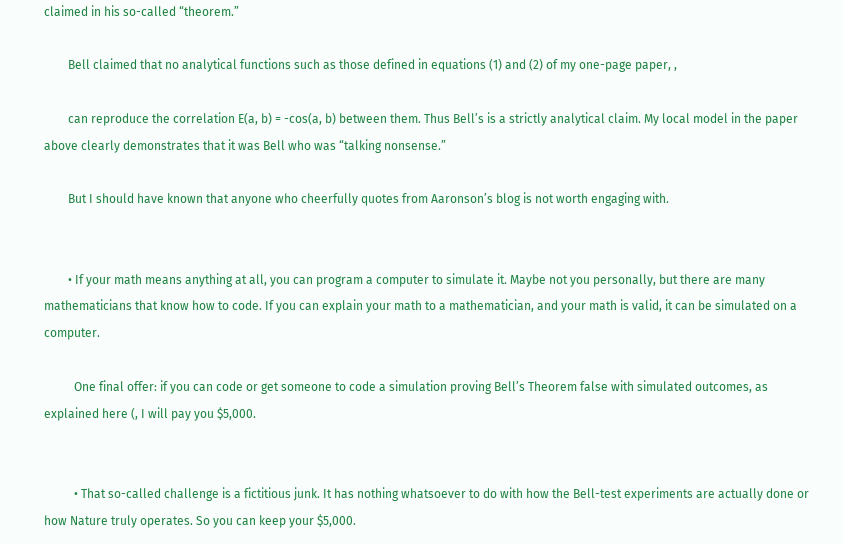claimed in his so-called “theorem.”

        Bell claimed that no analytical functions such as those defined in equations (1) and (2) of my one-page paper, ,

        can reproduce the correlation E(a, b) = -cos(a, b) between them. Thus Bell’s is a strictly analytical claim. My local model in the paper above clearly demonstrates that it was Bell who was “talking nonsense.”

        But I should have known that anyone who cheerfully quotes from Aaronson’s blog is not worth engaging with.


        • If your math means anything at all, you can program a computer to simulate it. Maybe not you personally, but there are many mathematicians that know how to code. If you can explain your math to a mathematician, and your math is valid, it can be simulated on a computer.

          One final offer: if you can code or get someone to code a simulation proving Bell’s Theorem false with simulated outcomes, as explained here (, I will pay you $5,000.


          • That so-called challenge is a fictitious junk. It has nothing whatsoever to do with how the Bell-test experiments are actually done or how Nature truly operates. So you can keep your $5,000.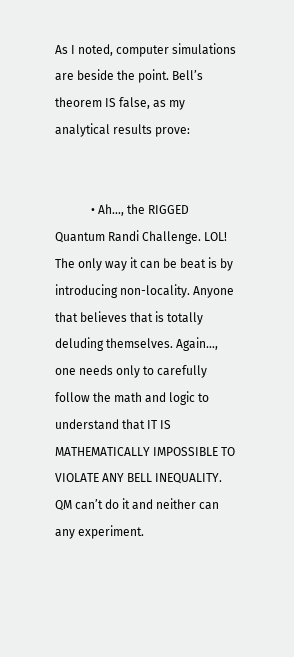As I noted, computer simulations are beside the point. Bell’s theorem IS false, as my analytical results prove:


            • Ah…, the RIGGED Quantum Randi Challenge. LOL! The only way it can be beat is by introducing non-locality. Anyone that believes that is totally deluding themselves. Again…, one needs only to carefully follow the math and logic to understand that IT IS MATHEMATICALLY IMPOSSIBLE TO VIOLATE ANY BELL INEQUALITY. QM can’t do it and neither can any experiment.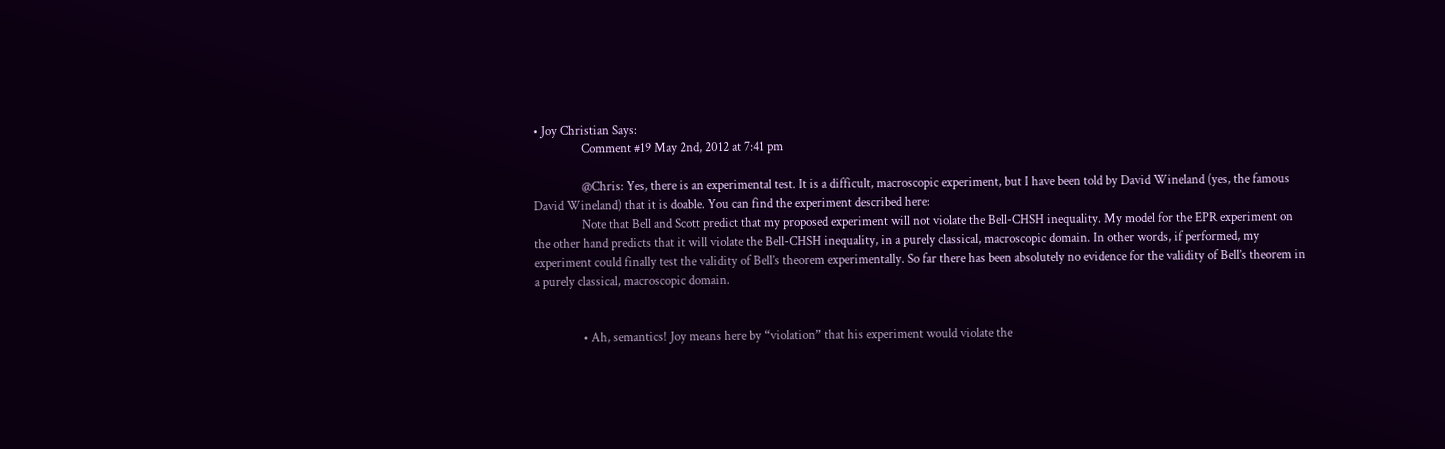• Joy Christian Says:
                Comment #19 May 2nd, 2012 at 7:41 pm

                @Chris: Yes, there is an experimental test. It is a difficult, macroscopic experiment, but I have been told by David Wineland (yes, the famous David Wineland) that it is doable. You can find the experiment described here:
                Note that Bell and Scott predict that my proposed experiment will not violate the Bell-CHSH inequality. My model for the EPR experiment on the other hand predicts that it will violate the Bell-CHSH inequality, in a purely classical, macroscopic domain. In other words, if performed, my experiment could finally test the validity of Bell’s theorem experimentally. So far there has been absolutely no evidence for the validity of Bell’s theorem in a purely classical, macroscopic domain.


                • Ah, semantics! Joy means here by “violation” that his experiment would violate the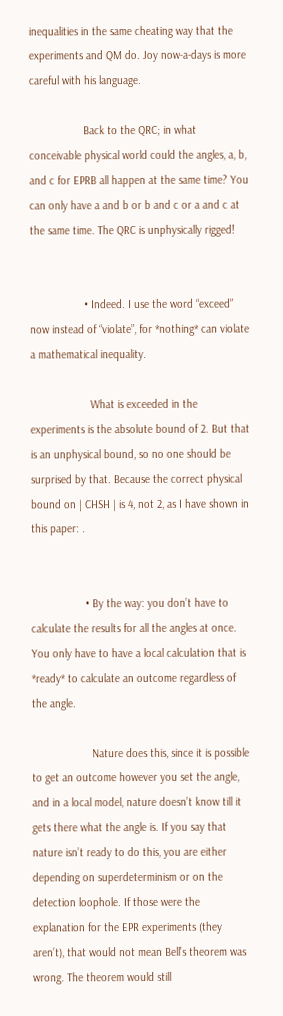inequalities in the same cheating way that the experiments and QM do. Joy now-a-days is more careful with his language.

                  Back to the QRC; in what conceivable physical world could the angles, a, b, and c for EPRB all happen at the same time? You can only have a and b or b and c or a and c at the same time. The QRC is unphysically rigged!


                  • Indeed. I use the word “exceed” now instead of “violate”, for *nothing* can violate a mathematical inequality.

                    What is exceeded in the experiments is the absolute bound of 2. But that is an unphysical bound, so no one should be surprised by that. Because the correct physical bound on | CHSH | is 4, not 2, as I have shown in this paper: .


                  • By the way: you don’t have to calculate the results for all the angles at once. You only have to have a local calculation that is *ready* to calculate an outcome regardless of the angle.

                    Nature does this, since it is possible to get an outcome however you set the angle, and in a local model, nature doesn’t know till it gets there what the angle is. If you say that nature isn’t ready to do this, you are either depending on superdeterminism or on the detection loophole. If those were the explanation for the EPR experiments (they aren’t), that would not mean Bell’s theorem was wrong. The theorem would still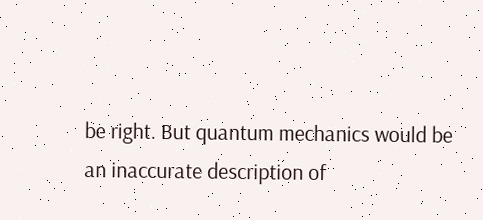be right. But quantum mechanics would be an inaccurate description of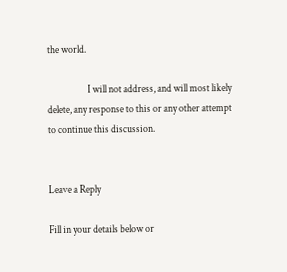the world.

                    I will not address, and will most likely delete, any response to this or any other attempt to continue this discussion.


Leave a Reply

Fill in your details below or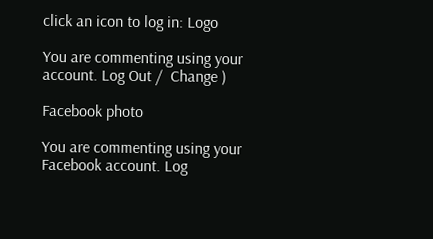click an icon to log in: Logo

You are commenting using your account. Log Out /  Change )

Facebook photo

You are commenting using your Facebook account. Log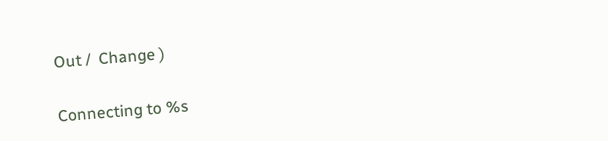Out /  Change )

Connecting to %s